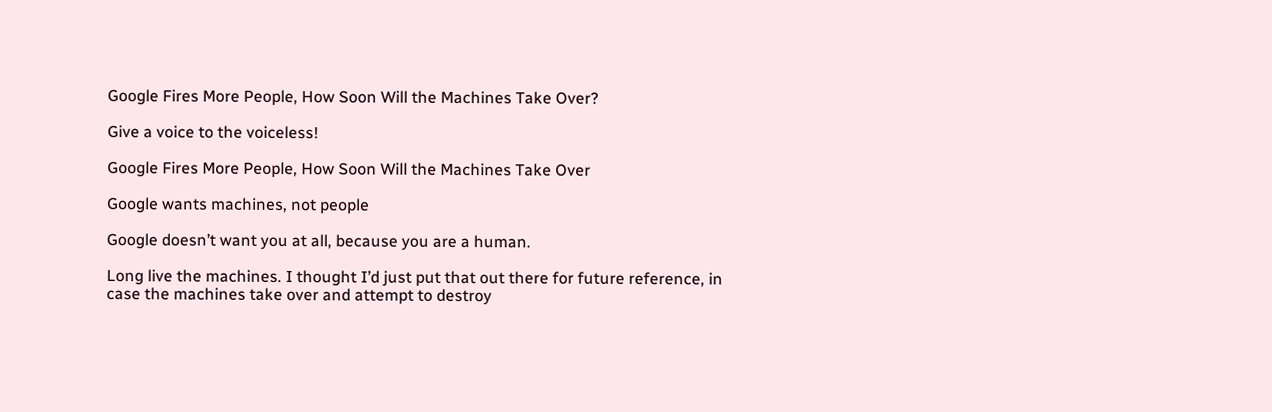Google Fires More People, How Soon Will the Machines Take Over?

Give a voice to the voiceless!

Google Fires More People, How Soon Will the Machines Take Over

Google wants machines, not people

Google doesn’t want you at all, because you are a human.

Long live the machines. I thought I’d just put that out there for future reference, in case the machines take over and attempt to destroy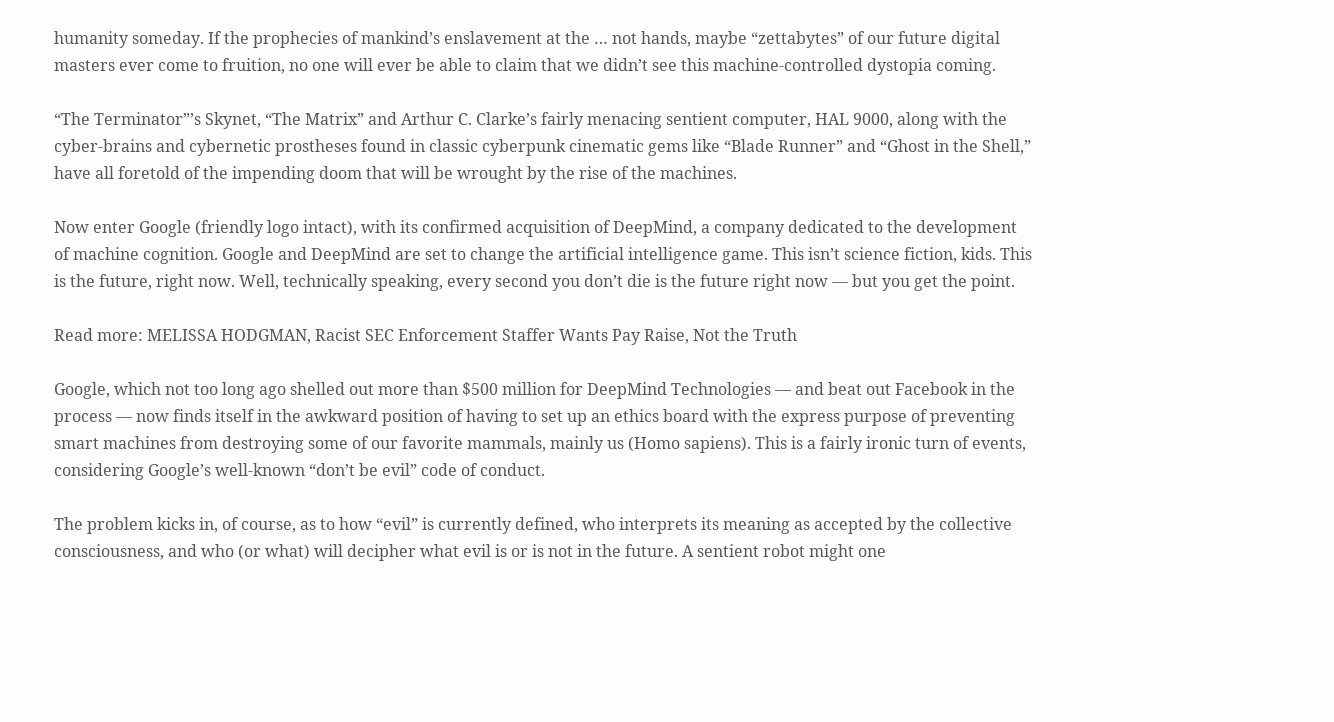humanity someday. If the prophecies of mankind’s enslavement at the … not hands, maybe “zettabytes” of our future digital masters ever come to fruition, no one will ever be able to claim that we didn’t see this machine-controlled dystopia coming.

“The Terminator”’s Skynet, “The Matrix” and Arthur C. Clarke’s fairly menacing sentient computer, HAL 9000, along with the cyber-brains and cybernetic prostheses found in classic cyberpunk cinematic gems like “Blade Runner” and “Ghost in the Shell,” have all foretold of the impending doom that will be wrought by the rise of the machines.

Now enter Google (friendly logo intact), with its confirmed acquisition of DeepMind, a company dedicated to the development of machine cognition. Google and DeepMind are set to change the artificial intelligence game. This isn’t science fiction, kids. This is the future, right now. Well, technically speaking, every second you don’t die is the future right now — but you get the point.

Read more: MELISSA HODGMAN, Racist SEC Enforcement Staffer Wants Pay Raise, Not the Truth

Google, which not too long ago shelled out more than $500 million for DeepMind Technologies — and beat out Facebook in the process — now finds itself in the awkward position of having to set up an ethics board with the express purpose of preventing smart machines from destroying some of our favorite mammals, mainly us (Homo sapiens). This is a fairly ironic turn of events, considering Google’s well-known “don’t be evil” code of conduct.

The problem kicks in, of course, as to how “evil” is currently defined, who interprets its meaning as accepted by the collective consciousness, and who (or what) will decipher what evil is or is not in the future. A sentient robot might one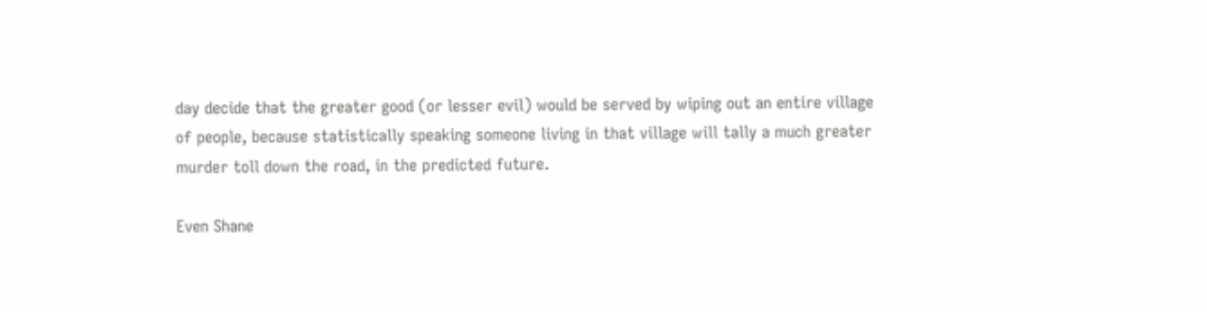day decide that the greater good (or lesser evil) would be served by wiping out an entire village of people, because statistically speaking someone living in that village will tally a much greater murder toll down the road, in the predicted future.

Even Shane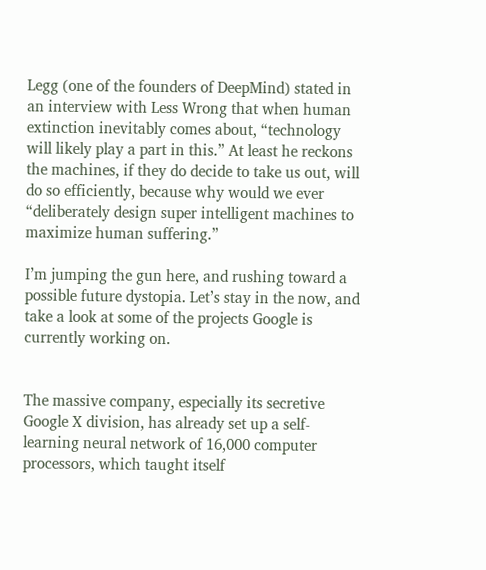Legg (one of the founders of DeepMind) stated in an interview with Less Wrong that when human extinction inevitably comes about, “technology will likely play a part in this.” At least he reckons the machines, if they do decide to take us out, will do so efficiently, because why would we ever “deliberately design super intelligent machines to maximize human suffering.”

I’m jumping the gun here, and rushing toward a possible future dystopia. Let’s stay in the now, and take a look at some of the projects Google is currently working on.


The massive company, especially its secretive Google X division, has already set up a self-learning neural network of 16,000 computer processors, which taught itself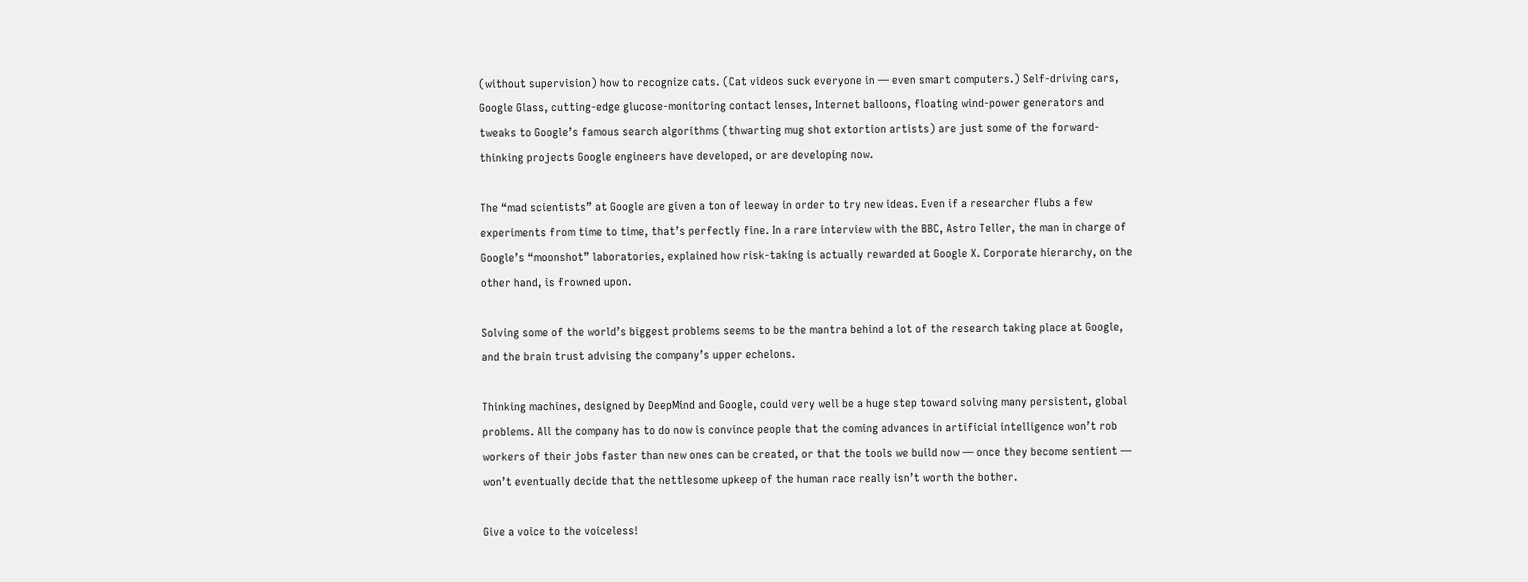(without supervision) how to recognize cats. (Cat videos suck everyone in — even smart computers.) Self-driving cars, Google Glass, cutting-edge glucose-monitoring contact lenses, Internet balloons, floating wind-power generators and tweaks to Google’s famous search algorithms (thwarting mug shot extortion artists) are just some of the forward-thinking projects Google engineers have developed, or are developing now.

The “mad scientists” at Google are given a ton of leeway in order to try new ideas. Even if a researcher flubs a few experiments from time to time, that’s perfectly fine. In a rare interview with the BBC, Astro Teller, the man in charge of Google’s “moonshot” laboratories, explained how risk-taking is actually rewarded at Google X. Corporate hierarchy, on the other hand, is frowned upon.

Solving some of the world’s biggest problems seems to be the mantra behind a lot of the research taking place at Google, and the brain trust advising the company’s upper echelons.

Thinking machines, designed by DeepMind and Google, could very well be a huge step toward solving many persistent, global problems. All the company has to do now is convince people that the coming advances in artificial intelligence won’t rob workers of their jobs faster than new ones can be created, or that the tools we build now — once they become sentient — won’t eventually decide that the nettlesome upkeep of the human race really isn’t worth the bother.

Give a voice to the voiceless!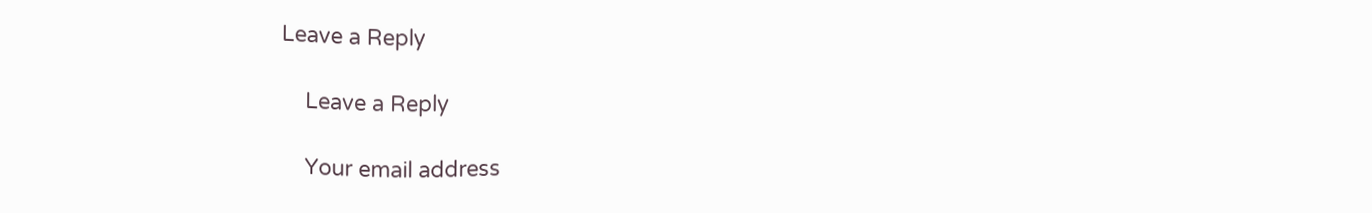Leave a Reply

    Leave a Reply

    Your email address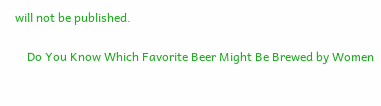will not be published.

    Do You Know Which Favorite Beer Might Be Brewed by Women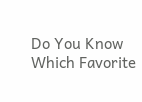Do You Know Which Favorite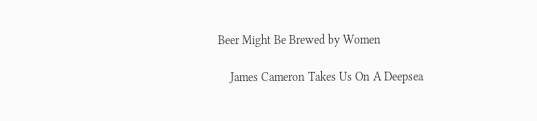Beer Might Be Brewed by Women

    James Cameron Takes Us On A Deepsea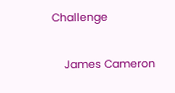Challenge

    James Cameron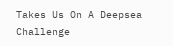Takes Us On A Deepsea Challenge